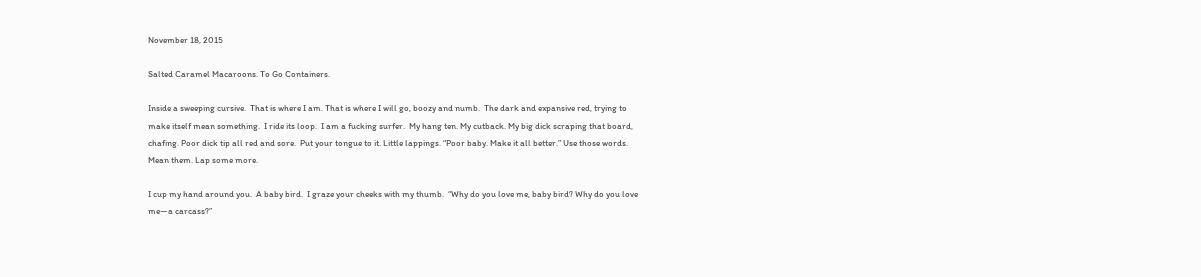November 18, 2015

Salted Caramel Macaroons. To Go Containers.

Inside a sweeping cursive.  That is where I am. That is where I will go, boozy and numb.  The dark and expansive red, trying to make itself mean something.  I ride its loop.  I am a fucking surfer.  My hang ten. My cutback. My big dick scraping that board, chafing. Poor dick tip all red and sore.  Put your tongue to it. Little lappings. “Poor baby. Make it all better.” Use those words.  Mean them. Lap some more.

I cup my hand around you.  A baby bird.  I graze your cheeks with my thumb.  “Why do you love me, baby bird? Why do you love me—a carcass?”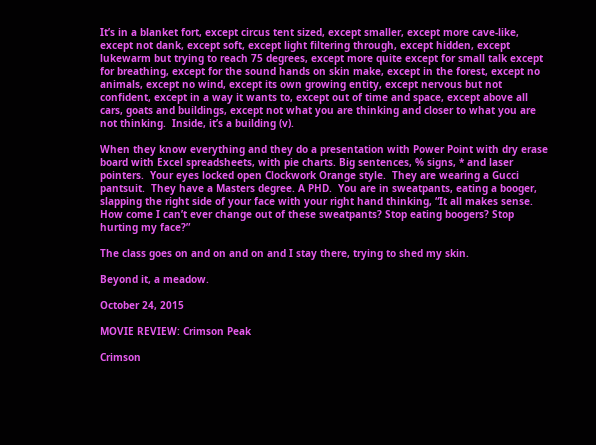It’s in a blanket fort, except circus tent sized, except smaller, except more cave-like, except not dank, except soft, except light filtering through, except hidden, except lukewarm but trying to reach 75 degrees, except more quite except for small talk except for breathing, except for the sound hands on skin make, except in the forest, except no animals, except no wind, except its own growing entity, except nervous but not confident, except in a way it wants to, except out of time and space, except above all cars, goats and buildings, except not what you are thinking and closer to what you are not thinking.  Inside, it’s a building (v).

When they know everything and they do a presentation with Power Point with dry erase board with Excel spreadsheets, with pie charts. Big sentences, % signs, * and laser pointers.  Your eyes locked open Clockwork Orange style.  They are wearing a Gucci pantsuit.  They have a Masters degree. A PHD.  You are in sweatpants, eating a booger, slapping the right side of your face with your right hand thinking, “It all makes sense. How come I can’t ever change out of these sweatpants? Stop eating boogers? Stop hurting my face?”

The class goes on and on and on and I stay there, trying to shed my skin.

Beyond it, a meadow.

October 24, 2015

MOVIE REVIEW: Crimson Peak

Crimson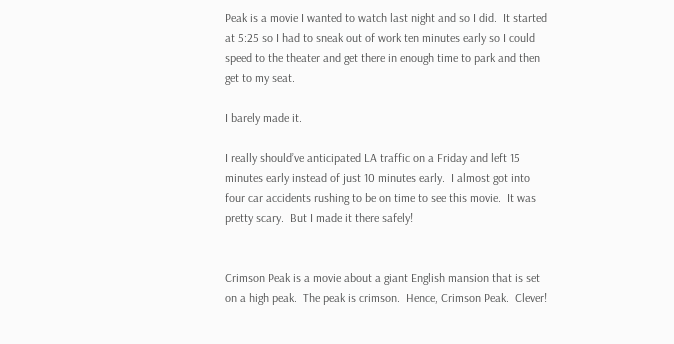Peak is a movie I wanted to watch last night and so I did.  It started at 5:25 so I had to sneak out of work ten minutes early so I could speed to the theater and get there in enough time to park and then get to my seat.

I barely made it.

I really should’ve anticipated LA traffic on a Friday and left 15 minutes early instead of just 10 minutes early.  I almost got into four car accidents rushing to be on time to see this movie.  It was pretty scary.  But I made it there safely!


Crimson Peak is a movie about a giant English mansion that is set on a high peak.  The peak is crimson.  Hence, Crimson Peak.  Clever!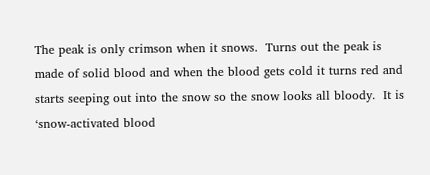The peak is only crimson when it snows.  Turns out the peak is made of solid blood and when the blood gets cold it turns red and starts seeping out into the snow so the snow looks all bloody.  It is ‘snow-activated blood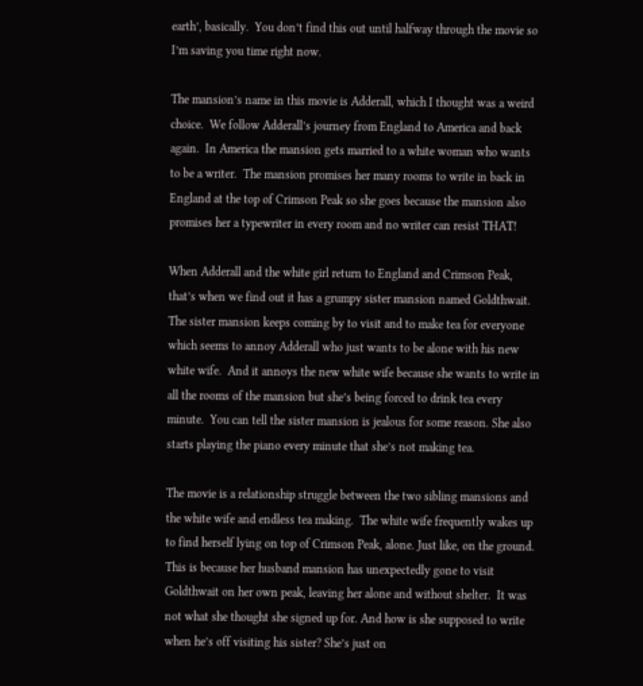earth’, basically.  You don’t find this out until halfway through the movie so I’m saving you time right now.

The mansion’s name in this movie is Adderall, which I thought was a weird choice.  We follow Adderall’s journey from England to America and back again.  In America the mansion gets married to a white woman who wants to be a writer.  The mansion promises her many rooms to write in back in England at the top of Crimson Peak so she goes because the mansion also promises her a typewriter in every room and no writer can resist THAT!

When Adderall and the white girl return to England and Crimson Peak, that’s when we find out it has a grumpy sister mansion named Goldthwait.  The sister mansion keeps coming by to visit and to make tea for everyone which seems to annoy Adderall who just wants to be alone with his new white wife.  And it annoys the new white wife because she wants to write in all the rooms of the mansion but she’s being forced to drink tea every minute.  You can tell the sister mansion is jealous for some reason. She also starts playing the piano every minute that she’s not making tea.

The movie is a relationship struggle between the two sibling mansions and the white wife and endless tea making.  The white wife frequently wakes up to find herself lying on top of Crimson Peak, alone. Just like, on the ground.  This is because her husband mansion has unexpectedly gone to visit Goldthwait on her own peak, leaving her alone and without shelter.  It was not what she thought she signed up for. And how is she supposed to write when he’s off visiting his sister? She’s just on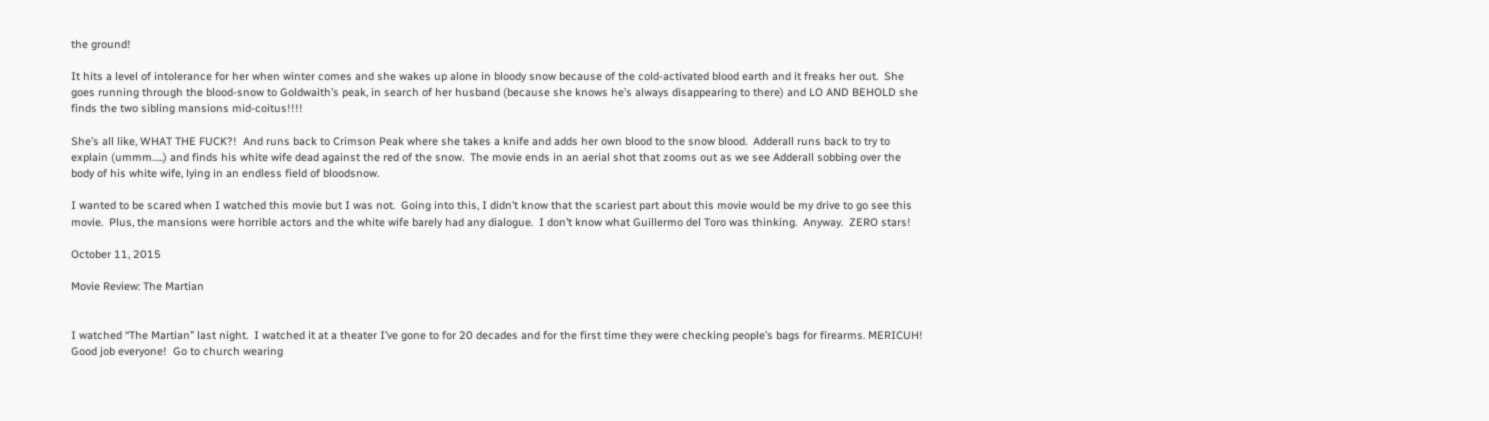the ground!

It hits a level of intolerance for her when winter comes and she wakes up alone in bloody snow because of the cold-activated blood earth and it freaks her out.  She goes running through the blood-snow to Goldwaith’s peak, in search of her husband (because she knows he’s always disappearing to there) and LO AND BEHOLD she finds the two sibling mansions mid-coitus!!!!

She’s all like, WHAT THE FUCK?!  And runs back to Crimson Peak where she takes a knife and adds her own blood to the snow blood.  Adderall runs back to try to explain (ummm…..) and finds his white wife dead against the red of the snow.  The movie ends in an aerial shot that zooms out as we see Adderall sobbing over the body of his white wife, lying in an endless field of bloodsnow.

I wanted to be scared when I watched this movie but I was not.  Going into this, I didn’t know that the scariest part about this movie would be my drive to go see this movie.  Plus, the mansions were horrible actors and the white wife barely had any dialogue.  I don’t know what Guillermo del Toro was thinking.  Anyway.  ZERO stars!

October 11, 2015

Movie Review: The Martian


I watched “The Martian” last night.  I watched it at a theater I’ve gone to for 20 decades and for the first time they were checking people’s bags for firearms. MERICUH!  Good job everyone!  Go to church wearing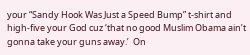your “Sandy Hook Was Just a Speed Bump” t-shirt and high-five your God cuz ‘that no good Muslim Obama ain’t gonna take your guns away.’  On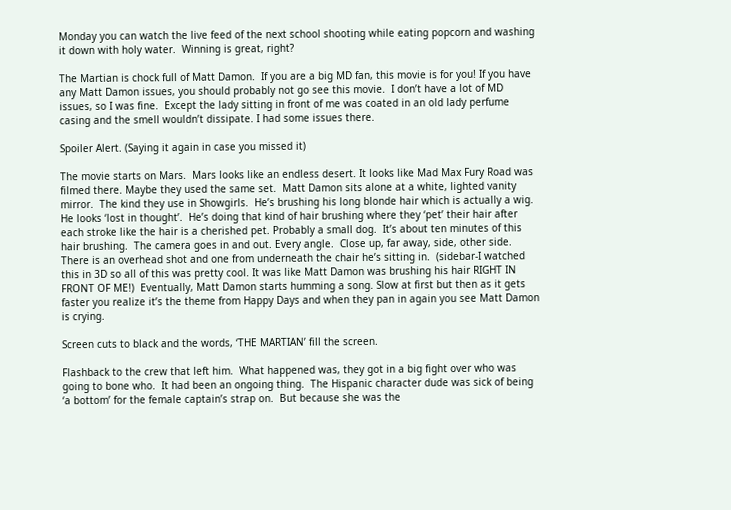Monday you can watch the live feed of the next school shooting while eating popcorn and washing it down with holy water.  Winning is great, right?

The Martian is chock full of Matt Damon.  If you are a big MD fan, this movie is for you! If you have any Matt Damon issues, you should probably not go see this movie.  I don’t have a lot of MD issues, so I was fine.  Except the lady sitting in front of me was coated in an old lady perfume casing and the smell wouldn’t dissipate. I had some issues there.

Spoiler Alert. (Saying it again in case you missed it)

The movie starts on Mars.  Mars looks like an endless desert. It looks like Mad Max Fury Road was filmed there. Maybe they used the same set.  Matt Damon sits alone at a white, lighted vanity mirror.  The kind they use in Showgirls.  He’s brushing his long blonde hair which is actually a wig. He looks ‘lost in thought’.  He’s doing that kind of hair brushing where they ‘pet’ their hair after each stroke like the hair is a cherished pet. Probably a small dog.  It’s about ten minutes of this hair brushing.  The camera goes in and out. Every angle.  Close up, far away, side, other side.  There is an overhead shot and one from underneath the chair he’s sitting in.  (sidebar-I watched this in 3D so all of this was pretty cool. It was like Matt Damon was brushing his hair RIGHT IN FRONT OF ME!)  Eventually, Matt Damon starts humming a song. Slow at first but then as it gets faster you realize it’s the theme from Happy Days and when they pan in again you see Matt Damon is crying.

Screen cuts to black and the words, ‘THE MARTIAN’ fill the screen.

Flashback to the crew that left him.  What happened was, they got in a big fight over who was going to bone who.  It had been an ongoing thing.  The Hispanic character dude was sick of being ‘a bottom’ for the female captain’s strap on.  But because she was the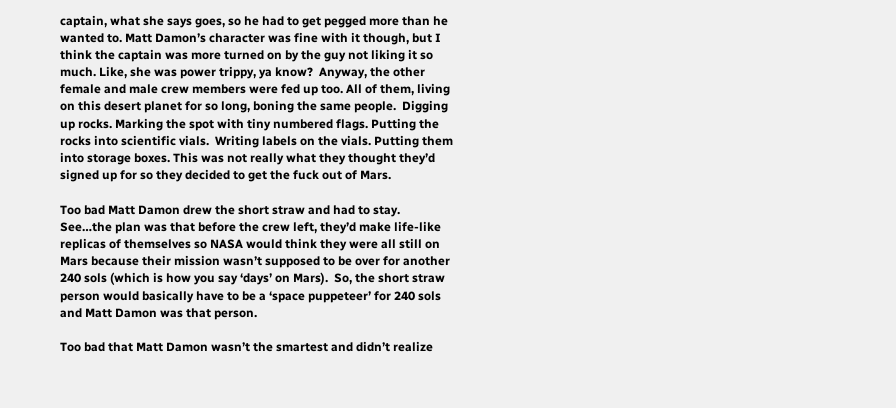captain, what she says goes, so he had to get pegged more than he wanted to. Matt Damon’s character was fine with it though, but I think the captain was more turned on by the guy not liking it so much. Like, she was power trippy, ya know?  Anyway, the other female and male crew members were fed up too. All of them, living on this desert planet for so long, boning the same people.  Digging up rocks. Marking the spot with tiny numbered flags. Putting the rocks into scientific vials.  Writing labels on the vials. Putting them into storage boxes. This was not really what they thought they’d signed up for so they decided to get the fuck out of Mars.

Too bad Matt Damon drew the short straw and had to stay.  See…the plan was that before the crew left, they’d make life-like replicas of themselves so NASA would think they were all still on Mars because their mission wasn’t supposed to be over for another 240 sols (which is how you say ‘days’ on Mars).  So, the short straw person would basically have to be a ‘space puppeteer’ for 240 sols and Matt Damon was that person.

Too bad that Matt Damon wasn’t the smartest and didn’t realize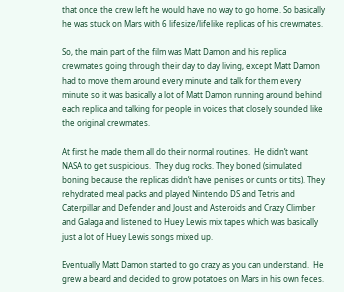that once the crew left he would have no way to go home. So basically he was stuck on Mars with 6 lifesize/lifelike replicas of his crewmates.

So, the main part of the film was Matt Damon and his replica crewmates going through their day to day living, except Matt Damon had to move them around every minute and talk for them every minute so it was basically a lot of Matt Damon running around behind each replica and talking for people in voices that closely sounded like the original crewmates.

At first he made them all do their normal routines.  He didn’t want NASA to get suspicious.  They dug rocks. They boned (simulated boning because the replicas didn’t have penises or cunts or tits). They rehydrated meal packs and played Nintendo DS and Tetris and Caterpillar and Defender and Joust and Asteroids and Crazy Climber and Galaga and listened to Huey Lewis mix tapes which was basically just a lot of Huey Lewis songs mixed up.

Eventually Matt Damon started to go crazy as you can understand.  He grew a beard and decided to grow potatoes on Mars in his own feces.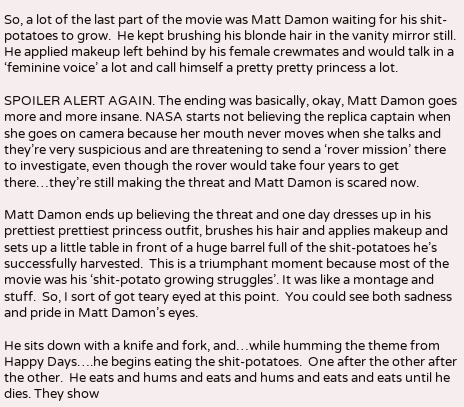So, a lot of the last part of the movie was Matt Damon waiting for his shit-potatoes to grow.  He kept brushing his blonde hair in the vanity mirror still.  He applied makeup left behind by his female crewmates and would talk in a ‘feminine voice’ a lot and call himself a pretty pretty princess a lot.

SPOILER ALERT AGAIN. The ending was basically, okay, Matt Damon goes more and more insane. NASA starts not believing the replica captain when she goes on camera because her mouth never moves when she talks and they’re very suspicious and are threatening to send a ‘rover mission’ there to investigate, even though the rover would take four years to get there…they’re still making the threat and Matt Damon is scared now.

Matt Damon ends up believing the threat and one day dresses up in his prettiest prettiest princess outfit, brushes his hair and applies makeup and sets up a little table in front of a huge barrel full of the shit-potatoes he’s successfully harvested.  This is a triumphant moment because most of the movie was his ‘shit-potato growing struggles’. It was like a montage and stuff.  So, I sort of got teary eyed at this point.  You could see both sadness and pride in Matt Damon’s eyes.

He sits down with a knife and fork, and…while humming the theme from Happy Days….he begins eating the shit-potatoes.  One after the other after the other.  He eats and hums and eats and hums and eats and eats until he dies. They show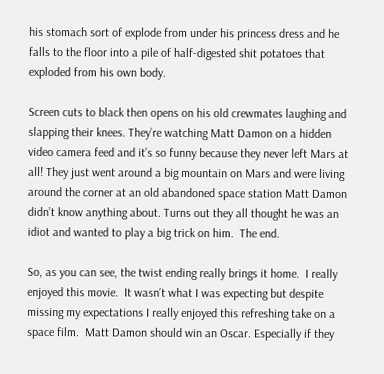his stomach sort of explode from under his princess dress and he falls to the floor into a pile of half-digested shit potatoes that exploded from his own body.

Screen cuts to black then opens on his old crewmates laughing and slapping their knees. They’re watching Matt Damon on a hidden video camera feed and it’s so funny because they never left Mars at all! They just went around a big mountain on Mars and were living around the corner at an old abandoned space station Matt Damon didn’t know anything about. Turns out they all thought he was an idiot and wanted to play a big trick on him.  The end.

So, as you can see, the twist ending really brings it home.  I really enjoyed this movie.  It wasn’t what I was expecting but despite missing my expectations I really enjoyed this refreshing take on a space film.  Matt Damon should win an Oscar. Especially if they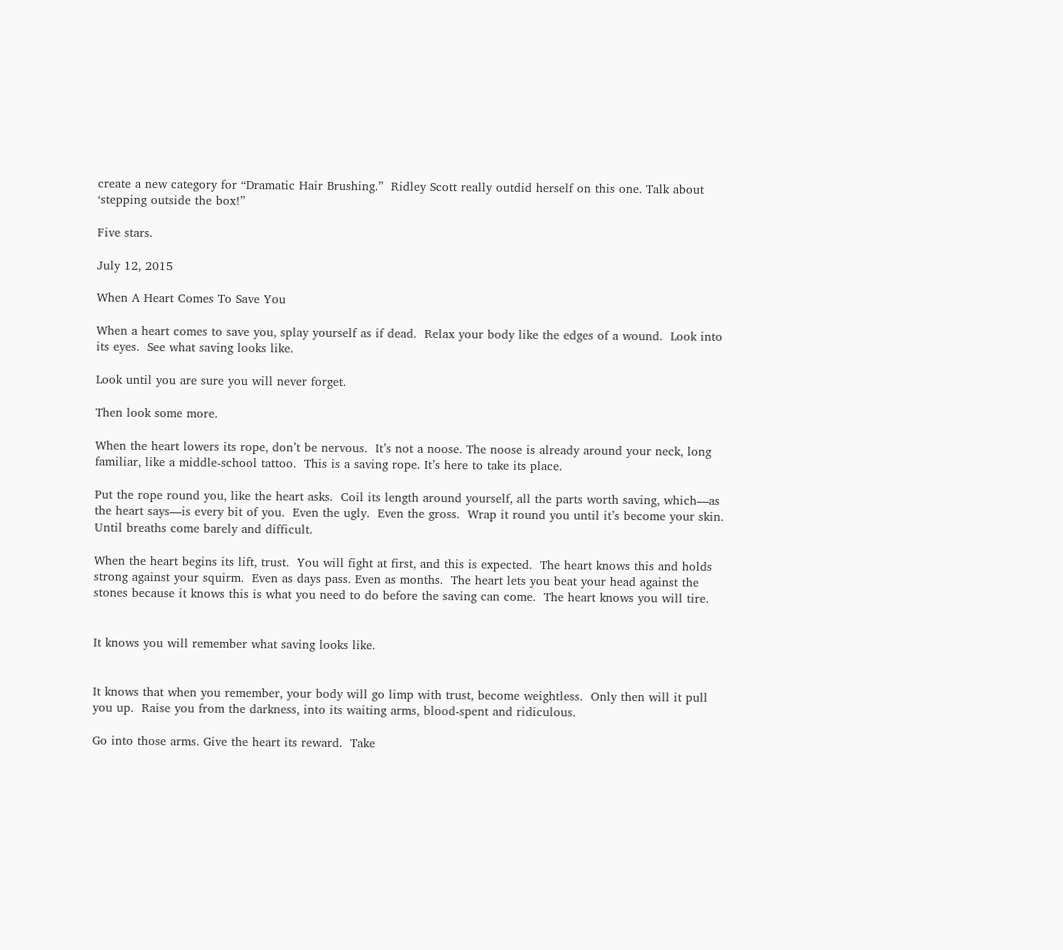create a new category for “Dramatic Hair Brushing.”  Ridley Scott really outdid herself on this one. Talk about ‘stepping outside the box!”

Five stars.

July 12, 2015

When A Heart Comes To Save You

When a heart comes to save you, splay yourself as if dead.  Relax your body like the edges of a wound.  Look into its eyes.  See what saving looks like.

Look until you are sure you will never forget.

Then look some more.

When the heart lowers its rope, don’t be nervous.  It’s not a noose. The noose is already around your neck, long familiar, like a middle-school tattoo.  This is a saving rope. It’s here to take its place.

Put the rope round you, like the heart asks.  Coil its length around yourself, all the parts worth saving, which—as the heart says—is every bit of you.  Even the ugly.  Even the gross.  Wrap it round you until it’s become your skin.  Until breaths come barely and difficult.

When the heart begins its lift, trust.  You will fight at first, and this is expected.  The heart knows this and holds strong against your squirm.  Even as days pass. Even as months.  The heart lets you beat your head against the stones because it knows this is what you need to do before the saving can come.  The heart knows you will tire.


It knows you will remember what saving looks like.


It knows that when you remember, your body will go limp with trust, become weightless.  Only then will it pull you up.  Raise you from the darkness, into its waiting arms, blood-spent and ridiculous.

Go into those arms. Give the heart its reward.  Take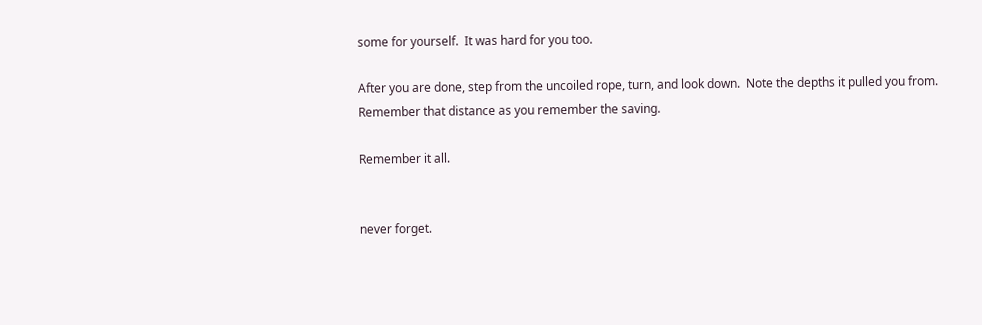some for yourself.  It was hard for you too.

After you are done, step from the uncoiled rope, turn, and look down.  Note the depths it pulled you from.  Remember that distance as you remember the saving.

Remember it all.


never forget.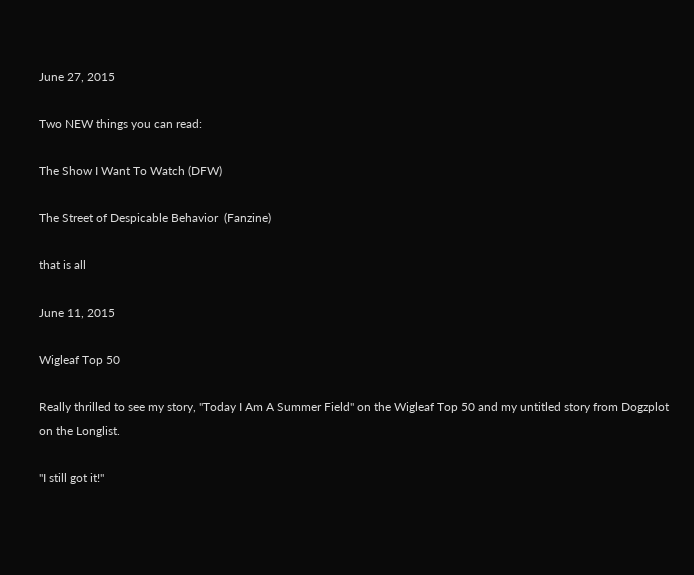June 27, 2015

Two NEW things you can read:

The Show I Want To Watch (DFW)

The Street of Despicable Behavior  (Fanzine)

that is all

June 11, 2015

Wigleaf Top 50

Really thrilled to see my story, "Today I Am A Summer Field" on the Wigleaf Top 50 and my untitled story from Dogzplot on the Longlist.

"I still got it!"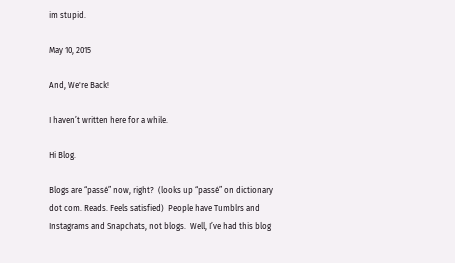im stupid.

May 10, 2015

And, We're Back!

I haven’t written here for a while.

Hi Blog.

Blogs are “passé” now, right?  (looks up “passé” on dictionary dot com. Reads. Feels satisfied)  People have Tumblrs and Instagrams and Snapchats, not blogs.  Well, I’ve had this blog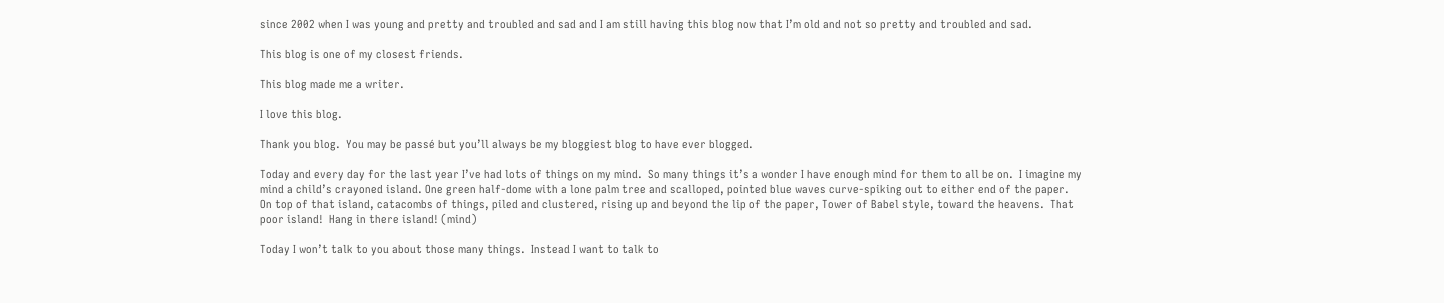since 2002 when I was young and pretty and troubled and sad and I am still having this blog now that I’m old and not so pretty and troubled and sad.

This blog is one of my closest friends.

This blog made me a writer.

I love this blog.

Thank you blog.  You may be passé but you’ll always be my bloggiest blog to have ever blogged.

Today and every day for the last year I’ve had lots of things on my mind.  So many things it’s a wonder I have enough mind for them to all be on.  I imagine my mind a child’s crayoned island. One green half-dome with a lone palm tree and scalloped, pointed blue waves curve-spiking out to either end of the paper.  On top of that island, catacombs of things, piled and clustered, rising up and beyond the lip of the paper, Tower of Babel style, toward the heavens.  That poor island!  Hang in there island! (mind)

Today I won’t talk to you about those many things.  Instead I want to talk to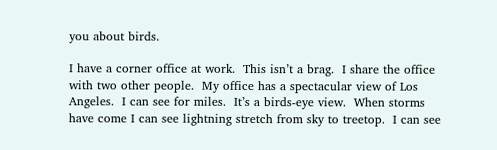you about birds.

I have a corner office at work.  This isn’t a brag.  I share the office with two other people.  My office has a spectacular view of Los Angeles.  I can see for miles.  It’s a birds-eye view.  When storms have come I can see lightning stretch from sky to treetop.  I can see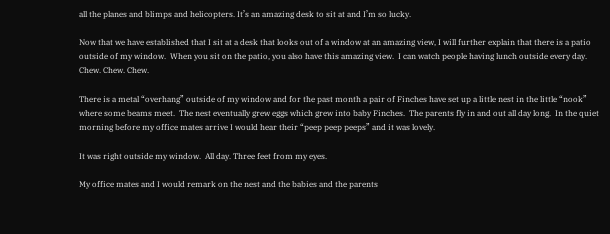all the planes and blimps and helicopters. It’s an amazing desk to sit at and I’m so lucky.

Now that we have established that I sit at a desk that looks out of a window at an amazing view, I will further explain that there is a patio outside of my window.  When you sit on the patio, you also have this amazing view.  I can watch people having lunch outside every day.  Chew. Chew. Chew.

There is a metal “overhang” outside of my window and for the past month a pair of Finches have set up a little nest in the little “nook” where some beams meet.  The nest eventually grew eggs which grew into baby Finches.  The parents fly in and out all day long.  In the quiet morning before my office mates arrive I would hear their “peep peep peeps” and it was lovely.

It was right outside my window.  All day. Three feet from my eyes.

My office mates and I would remark on the nest and the babies and the parents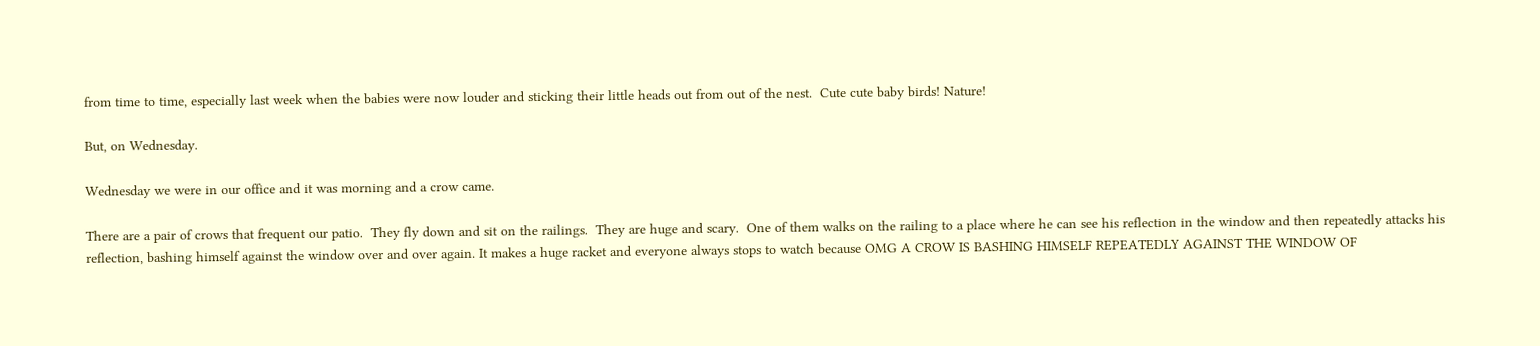from time to time, especially last week when the babies were now louder and sticking their little heads out from out of the nest.  Cute cute baby birds! Nature!

But, on Wednesday.

Wednesday we were in our office and it was morning and a crow came.

There are a pair of crows that frequent our patio.  They fly down and sit on the railings.  They are huge and scary.  One of them walks on the railing to a place where he can see his reflection in the window and then repeatedly attacks his reflection, bashing himself against the window over and over again. It makes a huge racket and everyone always stops to watch because OMG A CROW IS BASHING HIMSELF REPEATEDLY AGAINST THE WINDOW OF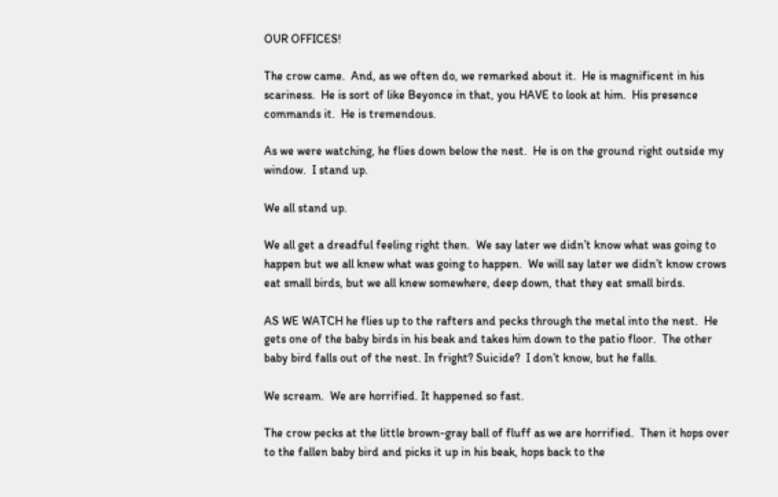OUR OFFICES!

The crow came.  And, as we often do, we remarked about it.  He is magnificent in his scariness.  He is sort of like Beyonce in that, you HAVE to look at him.  His presence commands it.  He is tremendous.

As we were watching, he flies down below the nest.  He is on the ground right outside my window.  I stand up.

We all stand up.

We all get a dreadful feeling right then.  We say later we didn’t know what was going to happen but we all knew what was going to happen.  We will say later we didn’t know crows eat small birds, but we all knew somewhere, deep down, that they eat small birds.

AS WE WATCH he flies up to the rafters and pecks through the metal into the nest.  He gets one of the baby birds in his beak and takes him down to the patio floor.  The other baby bird falls out of the nest. In fright? Suicide?  I don’t know, but he falls.

We scream.  We are horrified. It happened so fast.

The crow pecks at the little brown-gray ball of fluff as we are horrified.  Then it hops over to the fallen baby bird and picks it up in his beak, hops back to the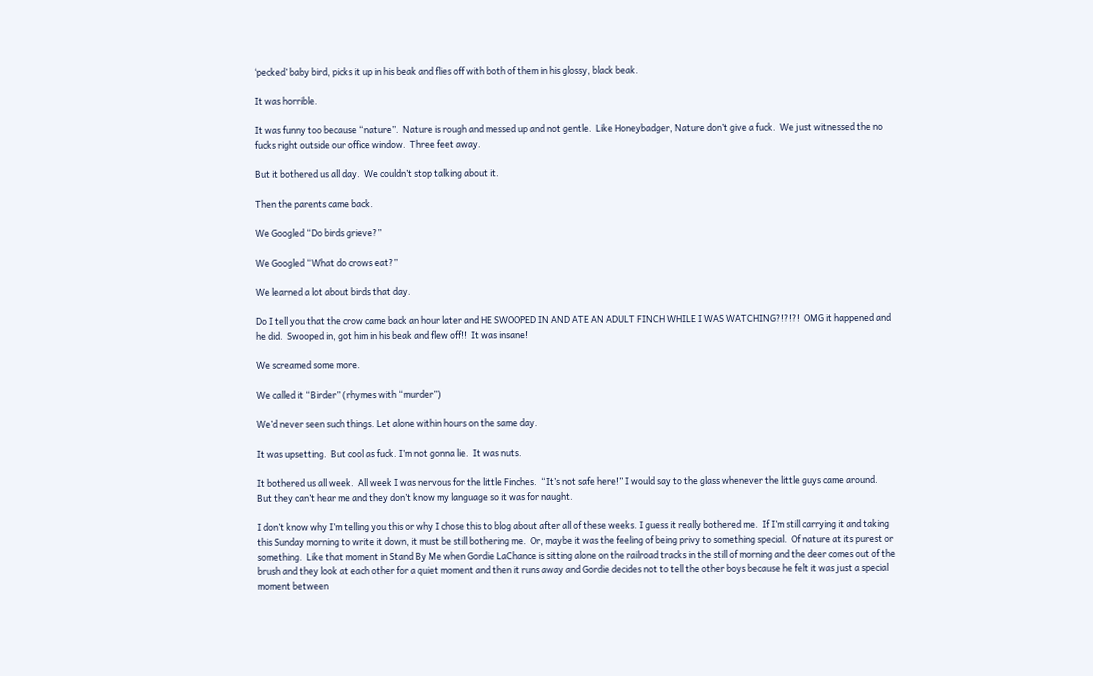‘pecked’ baby bird, picks it up in his beak and flies off with both of them in his glossy, black beak.

It was horrible.

It was funny too because “nature”.  Nature is rough and messed up and not gentle.  Like Honeybadger, Nature don’t give a fuck.  We just witnessed the no fucks right outside our office window.  Three feet away.

But it bothered us all day.  We couldn’t stop talking about it.

Then the parents came back.

We Googled “Do birds grieve?”

We Googled “What do crows eat?”

We learned a lot about birds that day.

Do I tell you that the crow came back an hour later and HE SWOOPED IN AND ATE AN ADULT FINCH WHILE I WAS WATCHING?!?!?!  OMG it happened and he did.  Swooped in, got him in his beak and flew off!!  It was insane!

We screamed some more.

We called it “Birder” (rhymes with “murder”)

We’d never seen such things. Let alone within hours on the same day.

It was upsetting.  But cool as fuck. I’m not gonna lie.  It was nuts.

It bothered us all week.  All week I was nervous for the little Finches.  “It’s not safe here!” I would say to the glass whenever the little guys came around.  But they can’t hear me and they don’t know my language so it was for naught.

I don’t know why I’m telling you this or why I chose this to blog about after all of these weeks. I guess it really bothered me.  If I’m still carrying it and taking this Sunday morning to write it down, it must be still bothering me.  Or, maybe it was the feeling of being privy to something special.  Of nature at its purest or something.  Like that moment in Stand By Me when Gordie LaChance is sitting alone on the railroad tracks in the still of morning and the deer comes out of the brush and they look at each other for a quiet moment and then it runs away and Gordie decides not to tell the other boys because he felt it was just a special moment between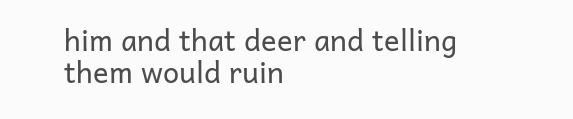him and that deer and telling them would ruin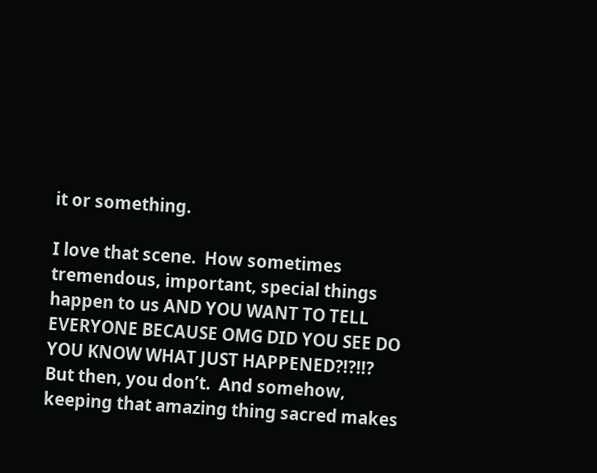it or something.

I love that scene.  How sometimes tremendous, important, special things happen to us AND YOU WANT TO TELL EVERYONE BECAUSE OMG DID YOU SEE DO YOU KNOW WHAT JUST HAPPENED?!?!!? But then, you don’t.  And somehow, keeping that amazing thing sacred makes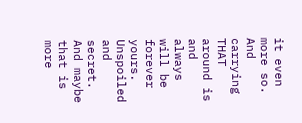it even more so.  And carrying THAT around is and always will be forever yours.  Unspoiled and secret.  And maybe that is more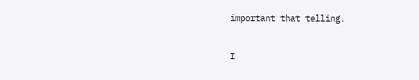important that telling.

I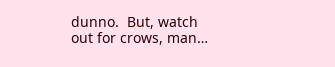dunno.  But, watch out for crows, man…